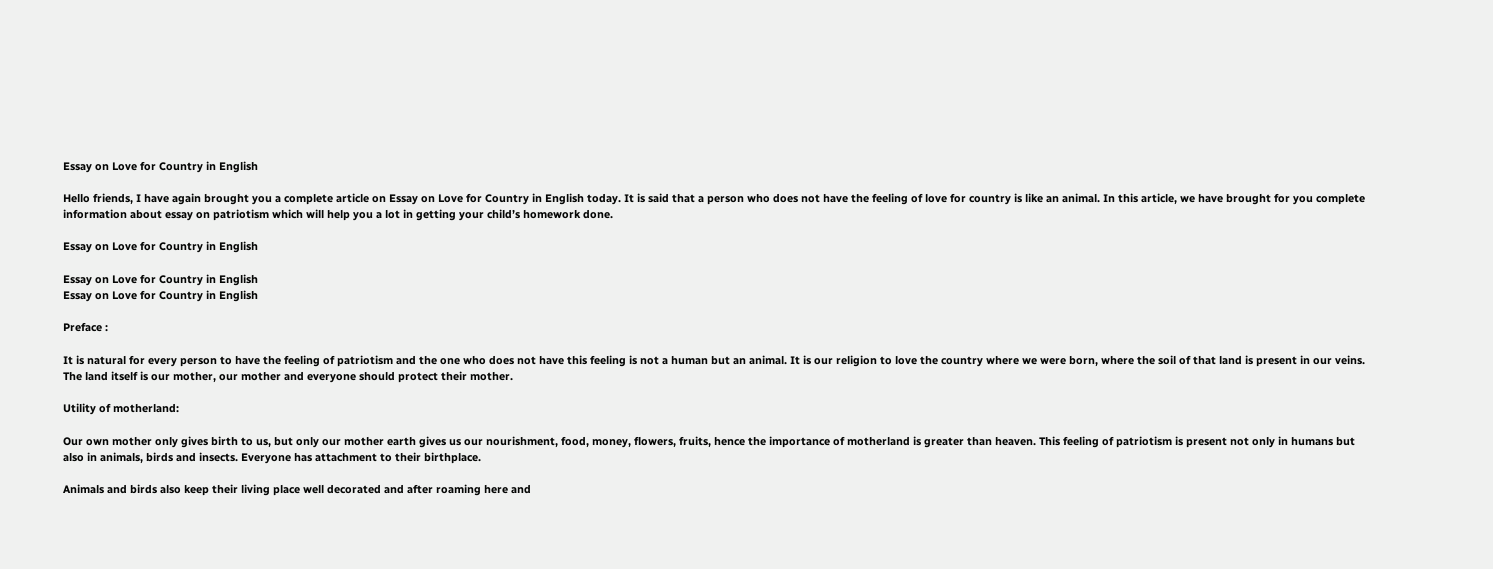Essay on Love for Country in English

Hello friends, I have again brought you a complete article on Essay on Love for Country in English today. It is said that a person who does not have the feeling of love for country is like an animal. In this article, we have brought for you complete information about essay on patriotism which will help you a lot in getting your child’s homework done.

Essay on Love for Country in English

Essay on Love for Country in English
Essay on Love for Country in English

Preface :

It is natural for every person to have the feeling of patriotism and the one who does not have this feeling is not a human but an animal. It is our religion to love the country where we were born, where the soil of that land is present in our veins. The land itself is our mother, our mother and everyone should protect their mother.

Utility of motherland:

Our own mother only gives birth to us, but only our mother earth gives us our nourishment, food, money, flowers, fruits, hence the importance of motherland is greater than heaven. This feeling of patriotism is present not only in humans but also in animals, birds and insects. Everyone has attachment to their birthplace.

Animals and birds also keep their living place well decorated and after roaming here and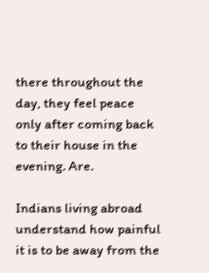there throughout the day, they feel peace only after coming back to their house in the evening. Are.

Indians living abroad understand how painful it is to be away from the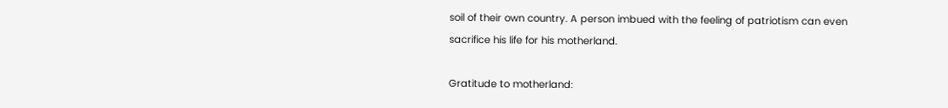soil of their own country. A person imbued with the feeling of patriotism can even sacrifice his life for his motherland.

Gratitude to motherland: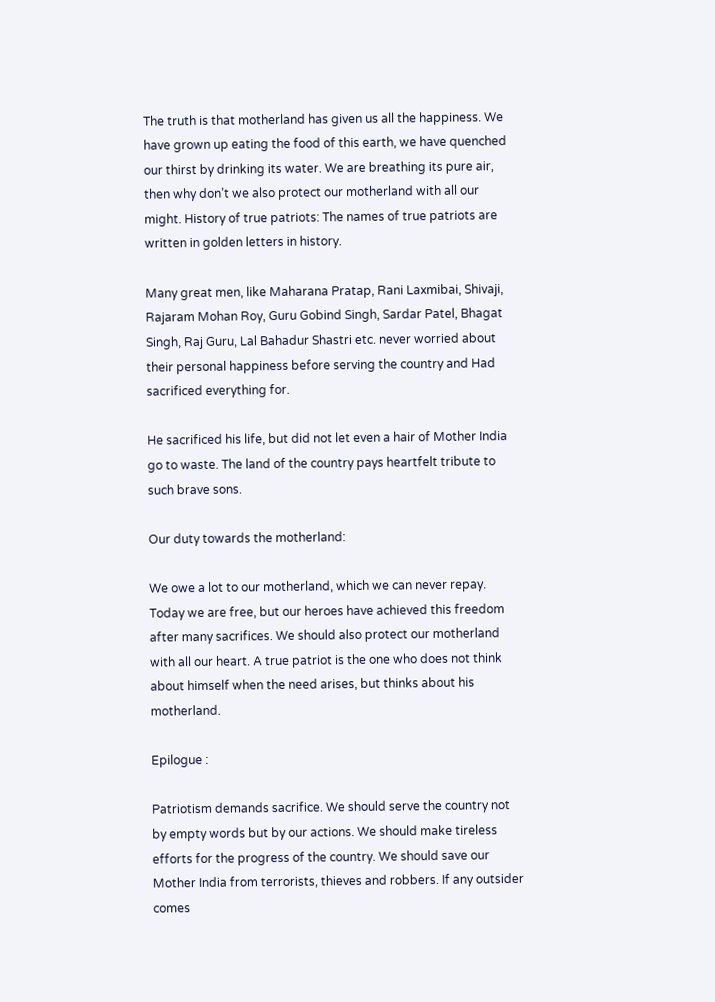The truth is that motherland has given us all the happiness. We have grown up eating the food of this earth, we have quenched our thirst by drinking its water. We are breathing its pure air, then why don’t we also protect our motherland with all our might. History of true patriots: The names of true patriots are written in golden letters in history.

Many great men, like Maharana Pratap, Rani Laxmibai, Shivaji, Rajaram Mohan Roy, Guru Gobind Singh, Sardar Patel, Bhagat Singh, Raj Guru, Lal Bahadur Shastri etc. never worried about their personal happiness before serving the country and Had sacrificed everything for.

He sacrificed his life, but did not let even a hair of Mother India go to waste. The land of the country pays heartfelt tribute to such brave sons.

Our duty towards the motherland:

We owe a lot to our motherland, which we can never repay. Today we are free, but our heroes have achieved this freedom after many sacrifices. We should also protect our motherland with all our heart. A true patriot is the one who does not think about himself when the need arises, but thinks about his motherland.

Epilogue :

Patriotism demands sacrifice. We should serve the country not by empty words but by our actions. We should make tireless efforts for the progress of the country. We should save our Mother India from terrorists, thieves and robbers. If any outsider comes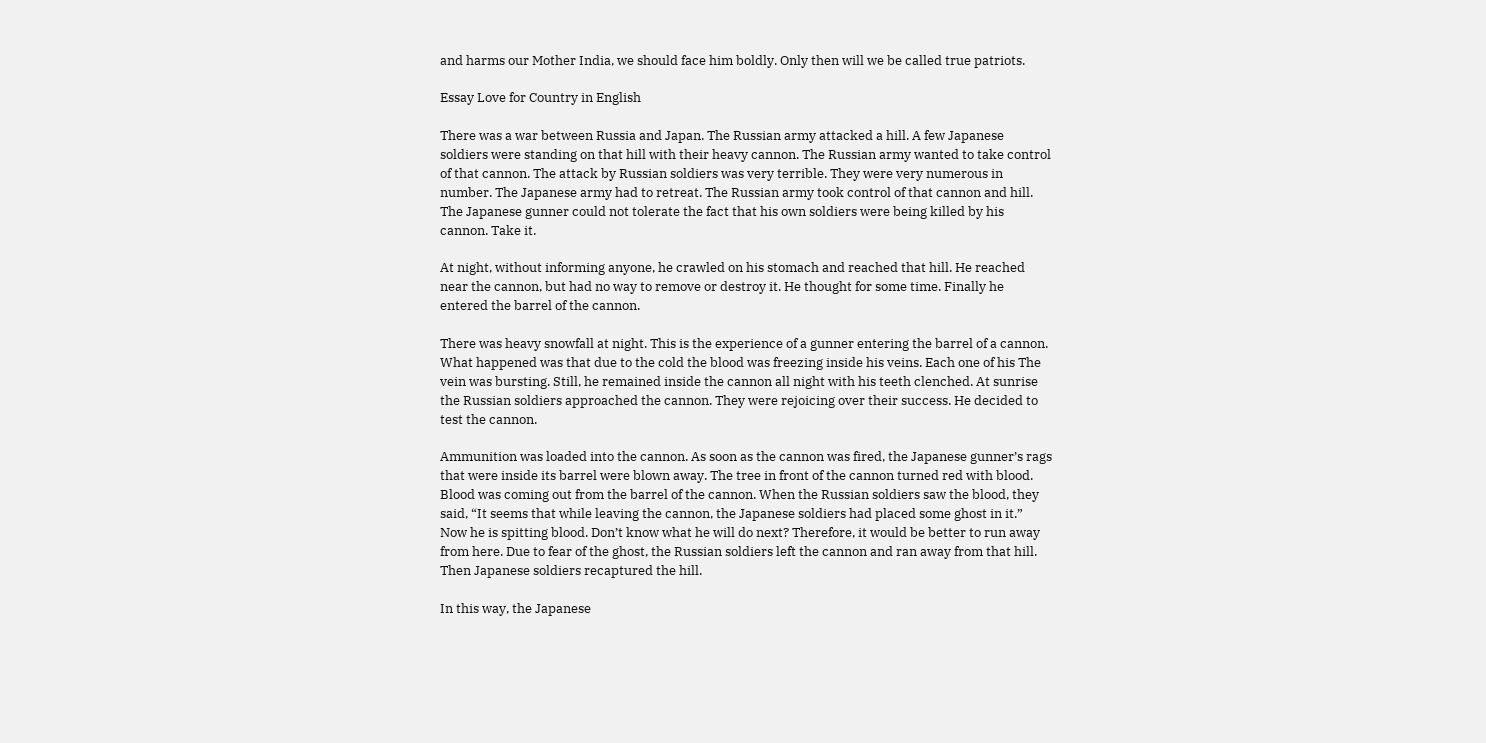and harms our Mother India, we should face him boldly. Only then will we be called true patriots.

Essay Love for Country in English

There was a war between Russia and Japan. The Russian army attacked a hill. A few Japanese soldiers were standing on that hill with their heavy cannon. The Russian army wanted to take control of that cannon. The attack by Russian soldiers was very terrible. They were very numerous in number. The Japanese army had to retreat. The Russian army took control of that cannon and hill. The Japanese gunner could not tolerate the fact that his own soldiers were being killed by his cannon. Take it.

At night, without informing anyone, he crawled on his stomach and reached that hill. He reached near the cannon, but had no way to remove or destroy it. He thought for some time. Finally he entered the barrel of the cannon.

There was heavy snowfall at night. This is the experience of a gunner entering the barrel of a cannon. What happened was that due to the cold the blood was freezing inside his veins. Each one of his The vein was bursting. Still, he remained inside the cannon all night with his teeth clenched. At sunrise the Russian soldiers approached the cannon. They were rejoicing over their success. He decided to test the cannon.

Ammunition was loaded into the cannon. As soon as the cannon was fired, the Japanese gunner’s rags that were inside its barrel were blown away. The tree in front of the cannon turned red with blood. Blood was coming out from the barrel of the cannon. When the Russian soldiers saw the blood, they said, “It seems that while leaving the cannon, the Japanese soldiers had placed some ghost in it.” Now he is spitting blood. Don’t know what he will do next? Therefore, it would be better to run away from here. Due to fear of the ghost, the Russian soldiers left the cannon and ran away from that hill. Then Japanese soldiers recaptured the hill.

In this way, the Japanese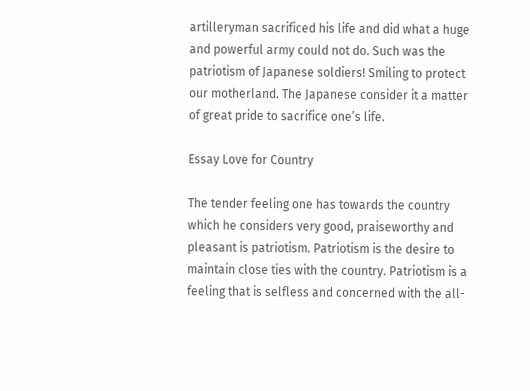artilleryman sacrificed his life and did what a huge and powerful army could not do. Such was the patriotism of Japanese soldiers! Smiling to protect our motherland. The Japanese consider it a matter of great pride to sacrifice one’s life.

Essay Love for Country

The tender feeling one has towards the country which he considers very good, praiseworthy and pleasant is patriotism. Patriotism is the desire to maintain close ties with the country. Patriotism is a feeling that is selfless and concerned with the all-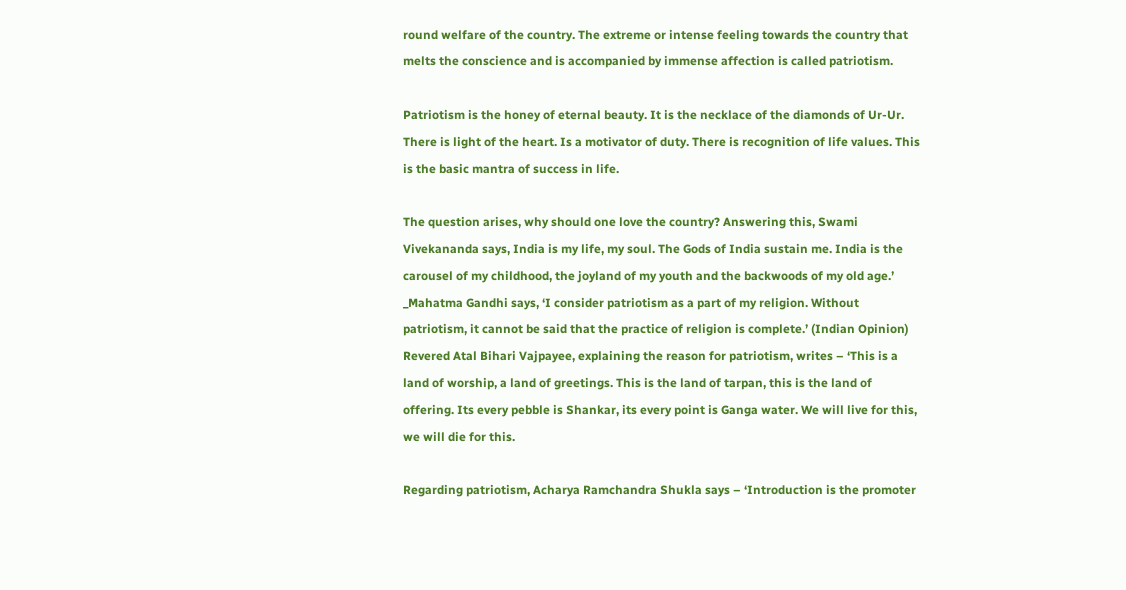round welfare of the country. The extreme or intense feeling towards the country that melts the conscience and is accompanied by immense affection is called patriotism.

Patriotism is the honey of eternal beauty. It is the necklace of the diamonds of Ur-Ur. There is light of the heart. Is a motivator of duty. There is recognition of life values. This is the basic mantra of success in life.

The question arises, why should one love the country? Answering this, Swami Vivekananda says, India is my life, my soul. The Gods of India sustain me. India is the carousel of my childhood, the joyland of my youth and the backwoods of my old age.’ _Mahatma Gandhi says, ‘I consider patriotism as a part of my religion. Without patriotism, it cannot be said that the practice of religion is complete.’ (Indian Opinion) Revered Atal Bihari Vajpayee, explaining the reason for patriotism, writes – ‘This is a land of worship, a land of greetings. This is the land of tarpan, this is the land of offering. Its every pebble is Shankar, its every point is Ganga water. We will live for this, we will die for this.

Regarding patriotism, Acharya Ramchandra Shukla says – ‘Introduction is the promoter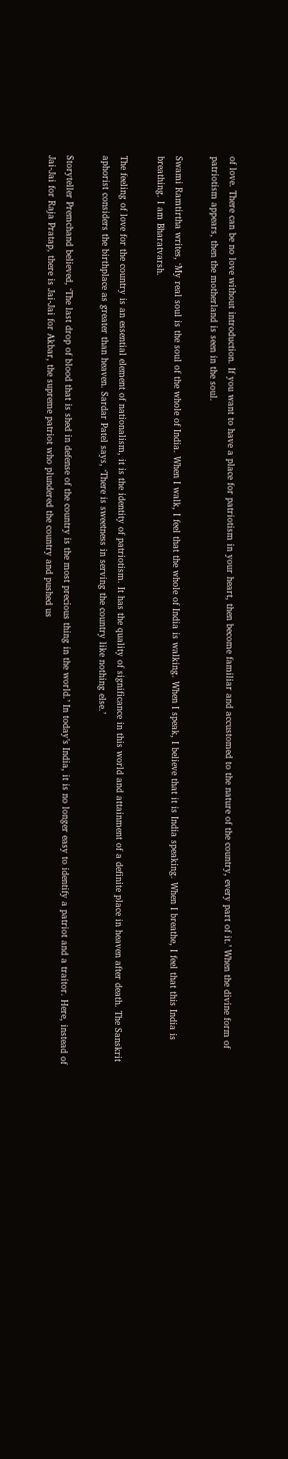of love. There can be no love without introduction. If you want to have a place for patriotism in your heart, then become familiar and accustomed to the nature of the country, every part of it.’ When the divine form of patriotism appears, then the motherland is seen in the soul.

Swami Ramtirtha writes, ‘My real soul is the soul of the whole of India. When I walk, I feel that the whole of India is walking. When I speak, I believe that it is India speaking. When I breathe, I feel that this India is breathing. I am Bharatvarsh.

The feeling of love for the country is an essential element of nationalism, it is the identity of patriotism. It has the quality of significance in this world and attainment of a definite place in heaven after death. The Sanskrit aphorist considers the birthplace as greater than heaven. Sardar Patel says, ‘There is sweetness in serving the country like nothing else.’

Storyteller Premchand believed, ‘The last drop of blood that is shed in defense of the country is the most precious thing in the world.’ In today’s India, it is no longer easy to identify a patriot and a traitor. Here, instead of Jai-Jai for Raja Pratap, there is Jai-Jai for Akbar, the supreme patriot who plundered the country and pushed us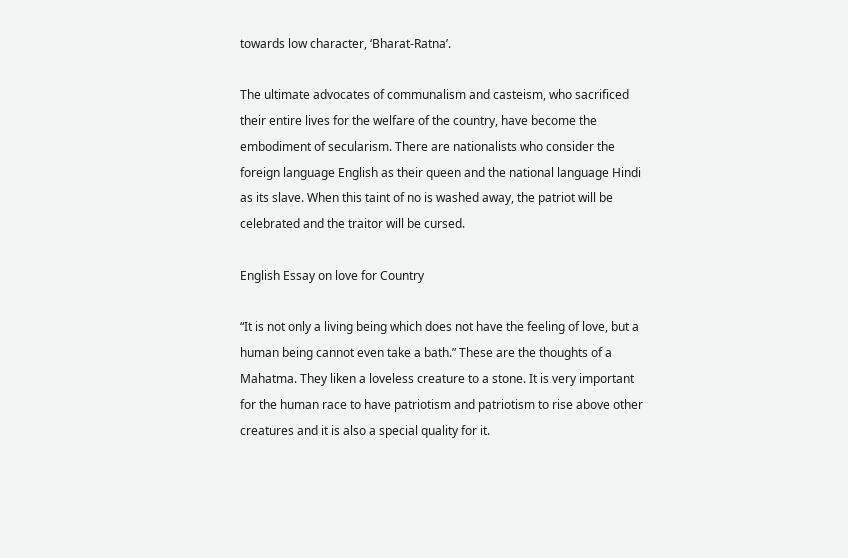towards low character, ‘Bharat-Ratna’.

The ultimate advocates of communalism and casteism, who sacrificed their entire lives for the welfare of the country, have become the embodiment of secularism. There are nationalists who consider the foreign language English as their queen and the national language Hindi as its slave. When this taint of no is washed away, the patriot will be celebrated and the traitor will be cursed.

English Essay on love for Country

“It is not only a living being which does not have the feeling of love, but a human being cannot even take a bath.” These are the thoughts of a Mahatma. They liken a loveless creature to a stone. It is very important for the human race to have patriotism and patriotism to rise above other creatures and it is also a special quality for it.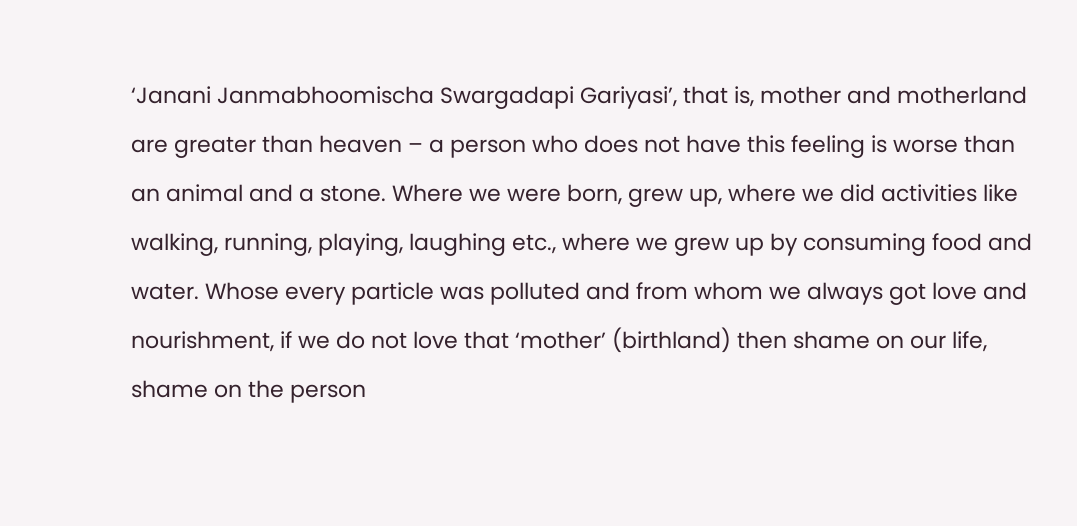‘Janani Janmabhoomischa Swargadapi Gariyasi’, that is, mother and motherland are greater than heaven – a person who does not have this feeling is worse than an animal and a stone. Where we were born, grew up, where we did activities like walking, running, playing, laughing etc., where we grew up by consuming food and water. Whose every particle was polluted and from whom we always got love and nourishment, if we do not love that ‘mother’ (birthland) then shame on our life, shame on the person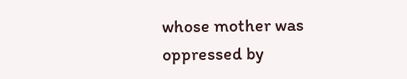whose mother was oppressed by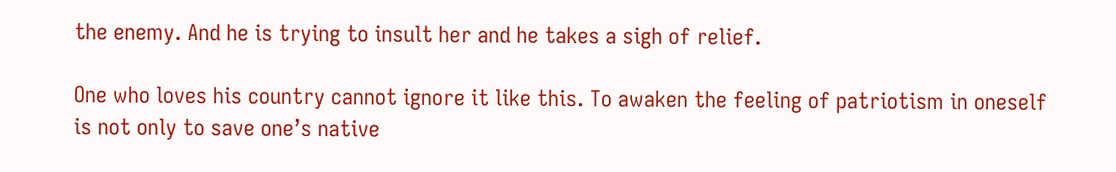the enemy. And he is trying to insult her and he takes a sigh of relief.

One who loves his country cannot ignore it like this. To awaken the feeling of patriotism in oneself is not only to save one’s native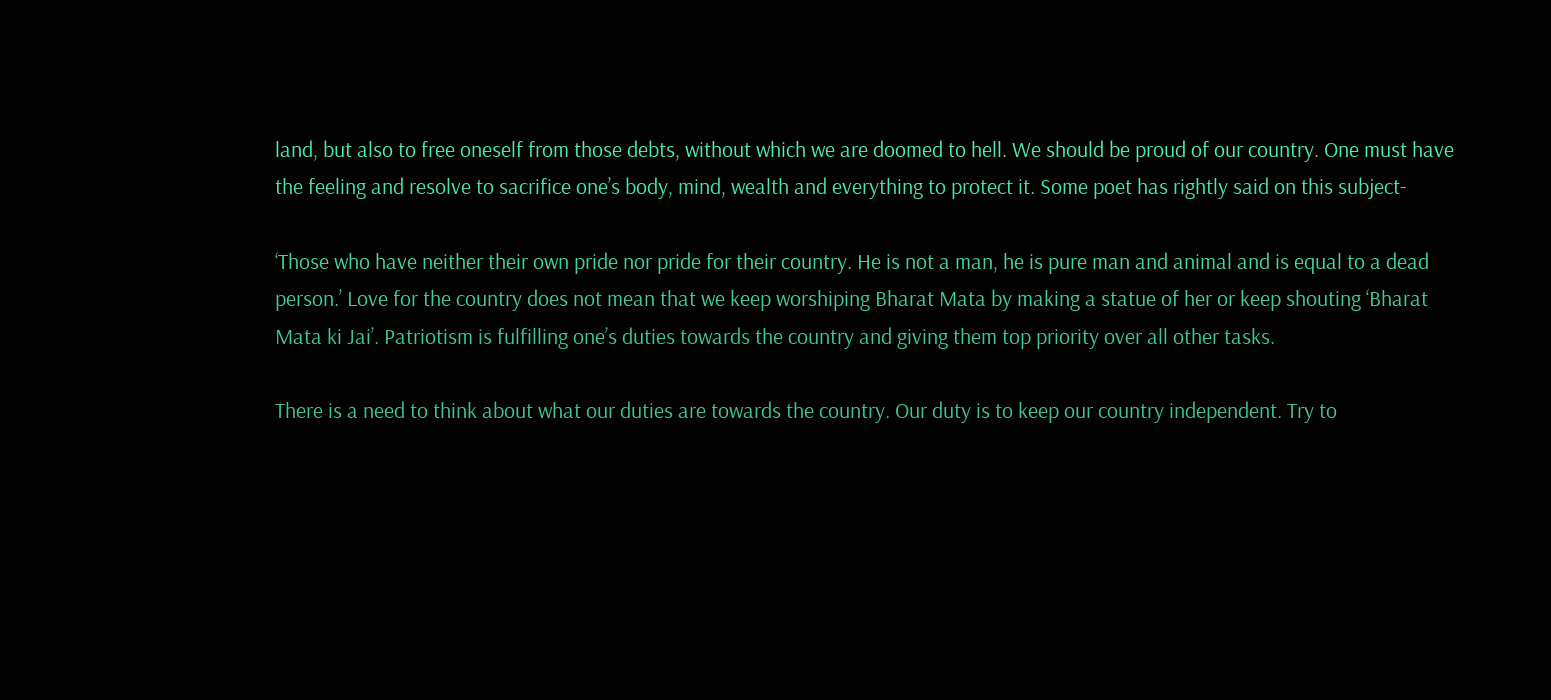land, but also to free oneself from those debts, without which we are doomed to hell. We should be proud of our country. One must have the feeling and resolve to sacrifice one’s body, mind, wealth and everything to protect it. Some poet has rightly said on this subject-

‘Those who have neither their own pride nor pride for their country. He is not a man, he is pure man and animal and is equal to a dead person.’ Love for the country does not mean that we keep worshiping Bharat Mata by making a statue of her or keep shouting ‘Bharat Mata ki Jai’. Patriotism is fulfilling one’s duties towards the country and giving them top priority over all other tasks.

There is a need to think about what our duties are towards the country. Our duty is to keep our country independent. Try to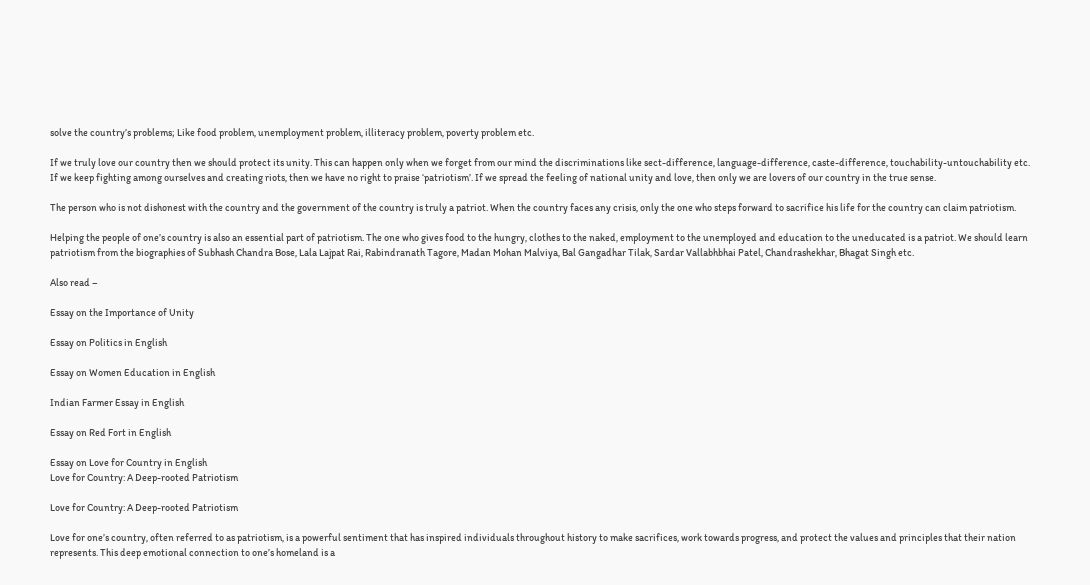solve the country’s problems; Like food problem, unemployment problem, illiteracy problem, poverty problem etc.

If we truly love our country then we should protect its unity. This can happen only when we forget from our mind the discriminations like sect-difference, language-difference, caste-difference, touchability-untouchability etc. If we keep fighting among ourselves and creating riots, then we have no right to praise ‘patriotism’. If we spread the feeling of national unity and love, then only we are lovers of our country in the true sense.

The person who is not dishonest with the country and the government of the country is truly a patriot. When the country faces any crisis, only the one who steps forward to sacrifice his life for the country can claim patriotism.

Helping the people of one’s country is also an essential part of patriotism. The one who gives food to the hungry, clothes to the naked, employment to the unemployed and education to the uneducated is a patriot. We should learn patriotism from the biographies of Subhash Chandra Bose, Lala Lajpat Rai, Rabindranath Tagore, Madan Mohan Malviya, Bal Gangadhar Tilak, Sardar Vallabhbhai Patel, Chandrashekhar, Bhagat Singh etc.

Also read –

Essay on the Importance of Unity

Essay on Politics in English

Essay on Women Education in English

Indian Farmer Essay in English

Essay on Red Fort in English

Essay on Love for Country in English
Love for Country: A Deep-rooted Patriotism

Love for Country: A Deep-rooted Patriotism

Love for one’s country, often referred to as patriotism, is a powerful sentiment that has inspired individuals throughout history to make sacrifices, work towards progress, and protect the values and principles that their nation represents. This deep emotional connection to one’s homeland is a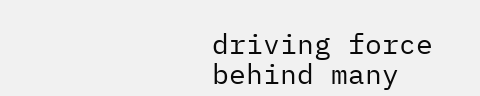driving force behind many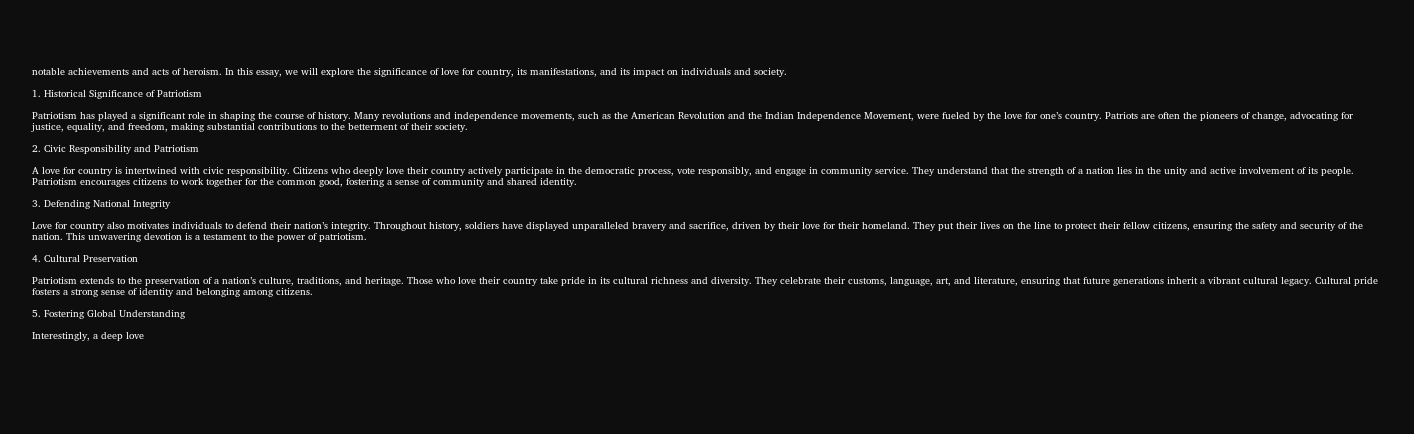notable achievements and acts of heroism. In this essay, we will explore the significance of love for country, its manifestations, and its impact on individuals and society.

1. Historical Significance of Patriotism

Patriotism has played a significant role in shaping the course of history. Many revolutions and independence movements, such as the American Revolution and the Indian Independence Movement, were fueled by the love for one’s country. Patriots are often the pioneers of change, advocating for justice, equality, and freedom, making substantial contributions to the betterment of their society.

2. Civic Responsibility and Patriotism

A love for country is intertwined with civic responsibility. Citizens who deeply love their country actively participate in the democratic process, vote responsibly, and engage in community service. They understand that the strength of a nation lies in the unity and active involvement of its people. Patriotism encourages citizens to work together for the common good, fostering a sense of community and shared identity.

3. Defending National Integrity

Love for country also motivates individuals to defend their nation’s integrity. Throughout history, soldiers have displayed unparalleled bravery and sacrifice, driven by their love for their homeland. They put their lives on the line to protect their fellow citizens, ensuring the safety and security of the nation. This unwavering devotion is a testament to the power of patriotism.

4. Cultural Preservation

Patriotism extends to the preservation of a nation’s culture, traditions, and heritage. Those who love their country take pride in its cultural richness and diversity. They celebrate their customs, language, art, and literature, ensuring that future generations inherit a vibrant cultural legacy. Cultural pride fosters a strong sense of identity and belonging among citizens.

5. Fostering Global Understanding

Interestingly, a deep love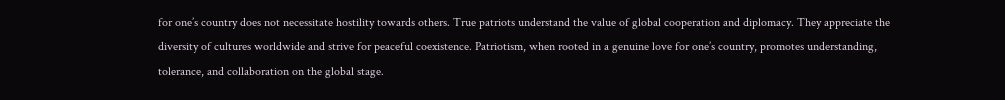for one’s country does not necessitate hostility towards others. True patriots understand the value of global cooperation and diplomacy. They appreciate the diversity of cultures worldwide and strive for peaceful coexistence. Patriotism, when rooted in a genuine love for one’s country, promotes understanding, tolerance, and collaboration on the global stage.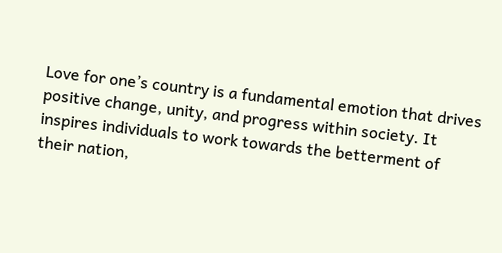Love for one’s country is a fundamental emotion that drives positive change, unity, and progress within society. It inspires individuals to work towards the betterment of their nation,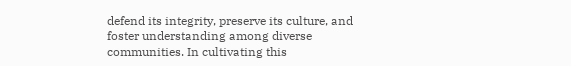defend its integrity, preserve its culture, and foster understanding among diverse communities. In cultivating this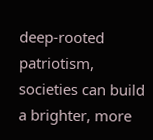deep-rooted patriotism, societies can build a brighter, more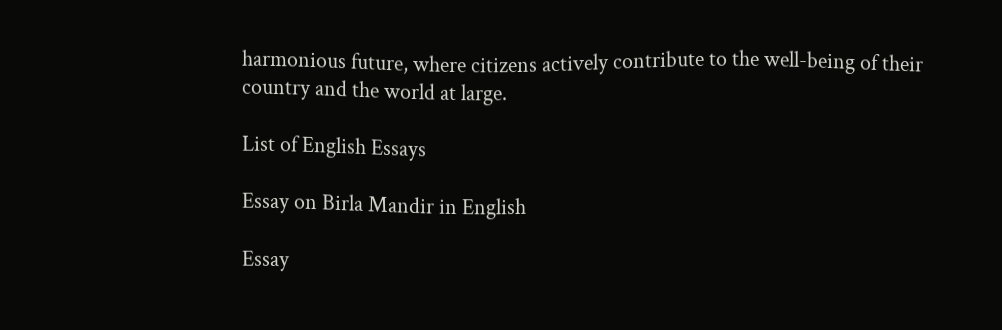harmonious future, where citizens actively contribute to the well-being of their country and the world at large.

List of English Essays

Essay on Birla Mandir in English

Essay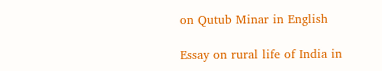on Qutub Minar in English

Essay on rural life of India in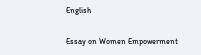English

Essay on Women Empowerment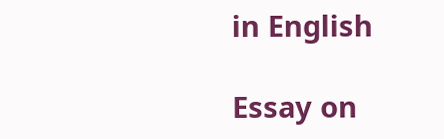in English

Essay on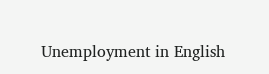Unemployment in English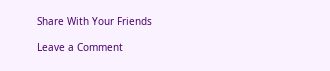Share With Your Friends

Leave a Comment